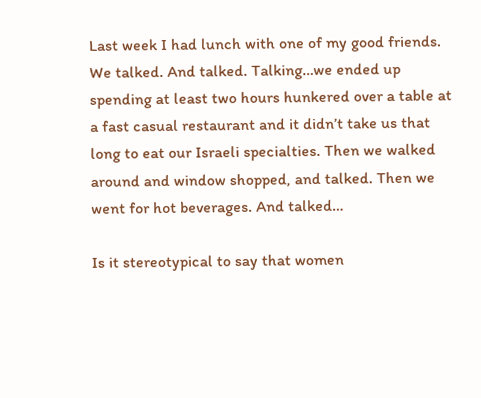Last week I had lunch with one of my good friends. We talked. And talked. Talking…we ended up spending at least two hours hunkered over a table at a fast casual restaurant and it didn’t take us that long to eat our Israeli specialties. Then we walked around and window shopped, and talked. Then we went for hot beverages. And talked…

Is it stereotypical to say that women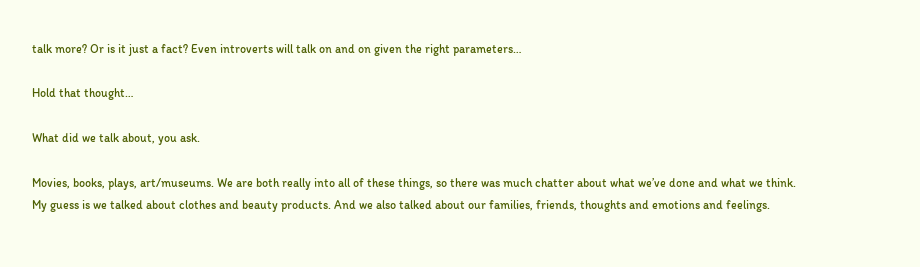talk more? Or is it just a fact? Even introverts will talk on and on given the right parameters…

Hold that thought…

What did we talk about, you ask.

Movies, books, plays, art/museums. We are both really into all of these things, so there was much chatter about what we’ve done and what we think. My guess is we talked about clothes and beauty products. And we also talked about our families, friends, thoughts and emotions and feelings.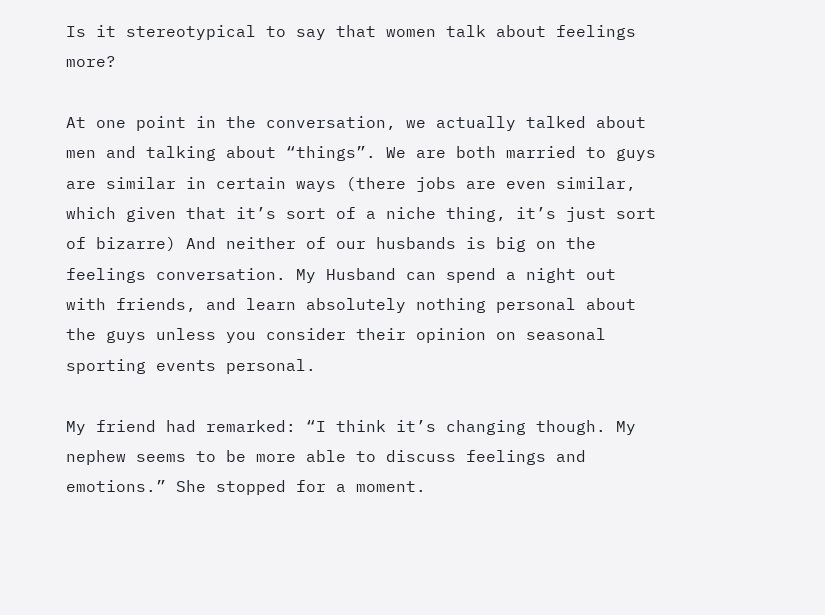Is it stereotypical to say that women talk about feelings more?

At one point in the conversation, we actually talked about men and talking about “things”. We are both married to guys are similar in certain ways (there jobs are even similar, which given that it’s sort of a niche thing, it’s just sort of bizarre) And neither of our husbands is big on the feelings conversation. My Husband can spend a night out with friends, and learn absolutely nothing personal about the guys unless you consider their opinion on seasonal sporting events personal.

My friend had remarked: “I think it’s changing though. My nephew seems to be more able to discuss feelings and emotions.” She stopped for a moment.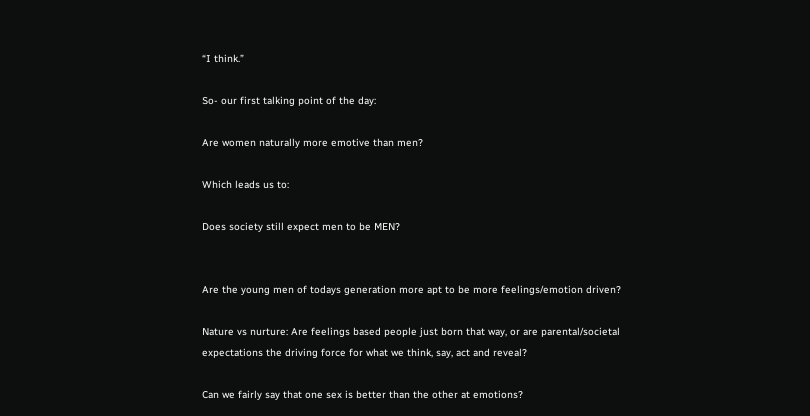“I think.”

So- our first talking point of the day:

Are women naturally more emotive than men?

Which leads us to:

Does society still expect men to be MEN?


Are the young men of todays generation more apt to be more feelings/emotion driven?

Nature vs nurture: Are feelings based people just born that way, or are parental/societal expectations the driving force for what we think, say, act and reveal?

Can we fairly say that one sex is better than the other at emotions?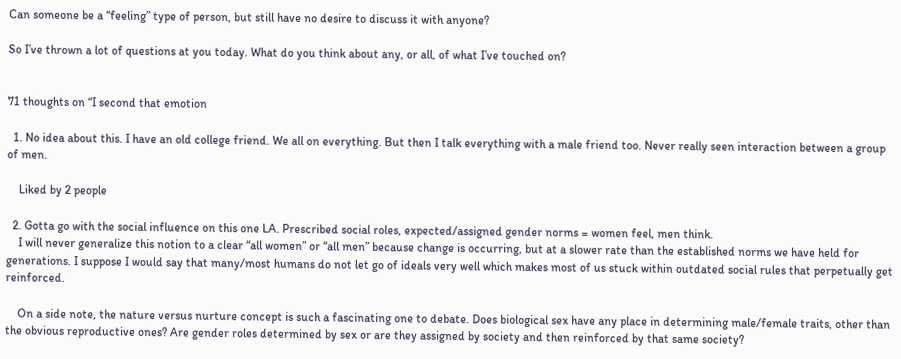Can someone be a “feeling” type of person, but still have no desire to discuss it with anyone?

So I’ve thrown a lot of questions at you today. What do you think about any, or all, of what I’ve touched on?


71 thoughts on “I second that emotion

  1. No idea about this. I have an old college friend. We all on everything. But then I talk everything with a male friend too. Never really seen interaction between a group of men.

    Liked by 2 people

  2. Gotta go with the social influence on this one LA. Prescribed social roles, expected/assigned gender norms = women feel, men think.
    I will never generalize this notion to a clear “all women” or “all men” because change is occurring, but at a slower rate than the established norms we have held for generations. I suppose I would say that many/most humans do not let go of ideals very well which makes most of us stuck within outdated social rules that perpetually get reinforced.

    On a side note, the nature versus nurture concept is such a fascinating one to debate. Does biological sex have any place in determining male/female traits, other than the obvious reproductive ones? Are gender roles determined by sex or are they assigned by society and then reinforced by that same society?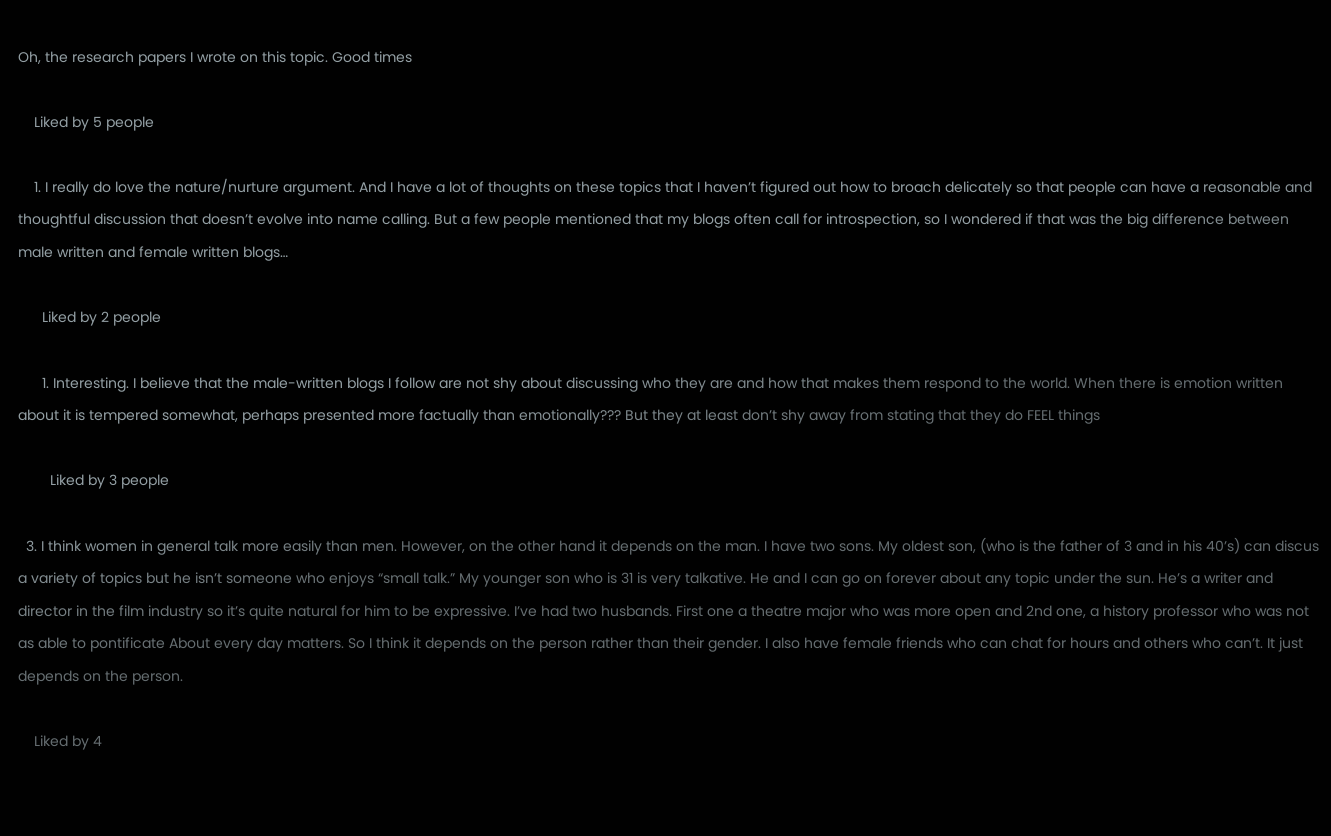Oh, the research papers I wrote on this topic. Good times

    Liked by 5 people

    1. I really do love the nature/nurture argument. And I have a lot of thoughts on these topics that I haven’t figured out how to broach delicately so that people can have a reasonable and thoughtful discussion that doesn’t evolve into name calling. But a few people mentioned that my blogs often call for introspection, so I wondered if that was the big difference between male written and female written blogs…

      Liked by 2 people

      1. Interesting. I believe that the male-written blogs I follow are not shy about discussing who they are and how that makes them respond to the world. When there is emotion written about it is tempered somewhat, perhaps presented more factually than emotionally??? But they at least don’t shy away from stating that they do FEEL things

        Liked by 3 people

  3. I think women in general talk more easily than men. However, on the other hand it depends on the man. I have two sons. My oldest son, (who is the father of 3 and in his 40’s) can discus a variety of topics but he isn’t someone who enjoys “small talk.” My younger son who is 31 is very talkative. He and I can go on forever about any topic under the sun. He’s a writer and director in the film industry so it’s quite natural for him to be expressive. I’ve had two husbands. First one a theatre major who was more open and 2nd one, a history professor who was not as able to pontificate About every day matters. So I think it depends on the person rather than their gender. I also have female friends who can chat for hours and others who can’t. It just depends on the person.

    Liked by 4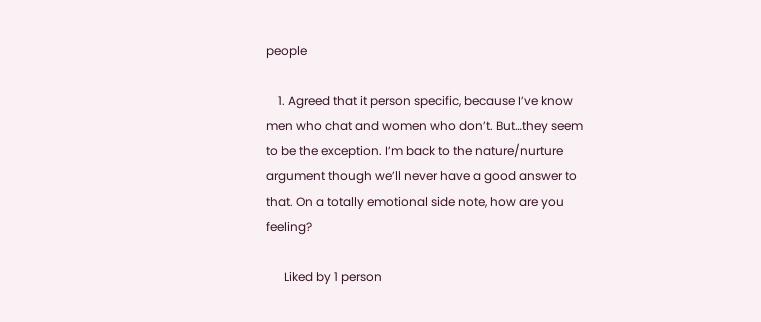people

    1. Agreed that it person specific, because I’ve know men who chat and women who don’t. But…they seem to be the exception. I’m back to the nature/nurture argument though we’ll never have a good answer to that. On a totally emotional side note, how are you feeling?

      Liked by 1 person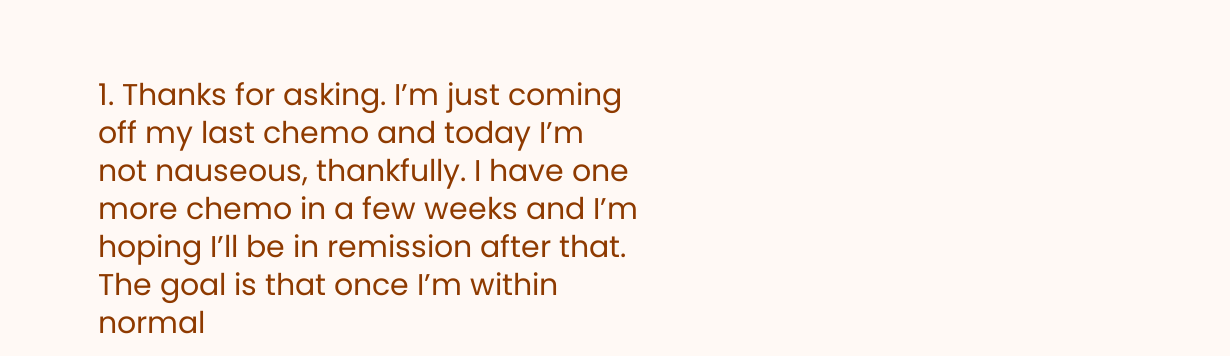1. Thanks for asking. I’m just coming off my last chemo and today I’m not nauseous, thankfully. I have one more chemo in a few weeks and I’m hoping I’ll be in remission after that. The goal is that once I’m within normal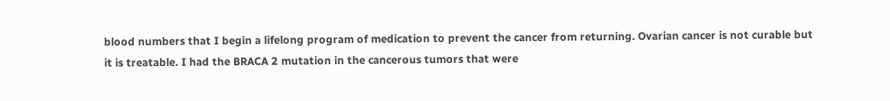blood numbers that I begin a lifelong program of medication to prevent the cancer from returning. Ovarian cancer is not curable but it is treatable. I had the BRACA 2 mutation in the cancerous tumors that were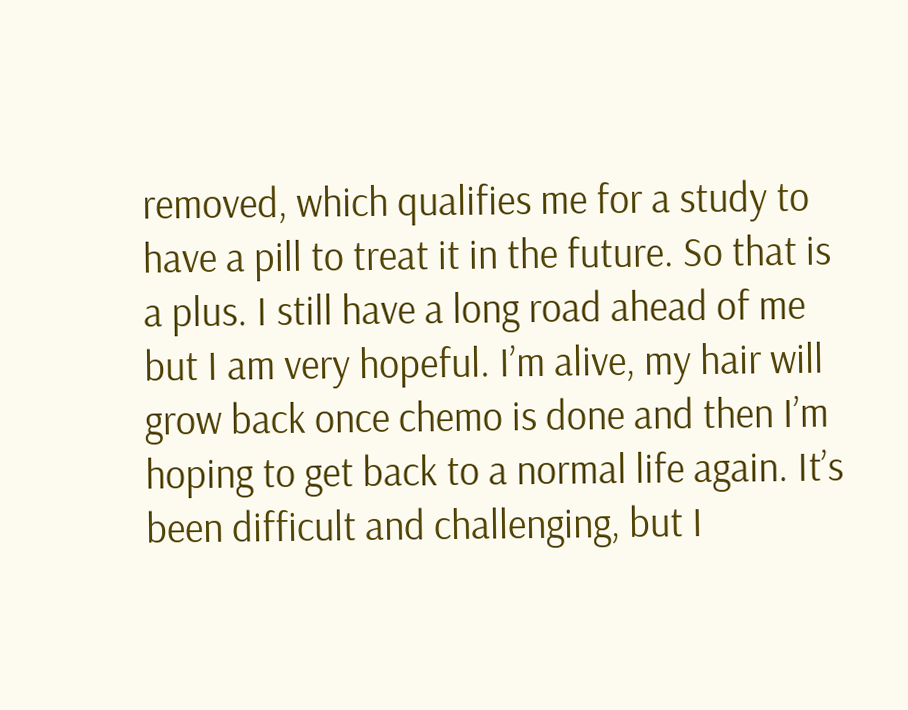removed, which qualifies me for a study to have a pill to treat it in the future. So that is a plus. I still have a long road ahead of me but I am very hopeful. I’m alive, my hair will grow back once chemo is done and then I’m hoping to get back to a normal life again. It’s been difficult and challenging, but I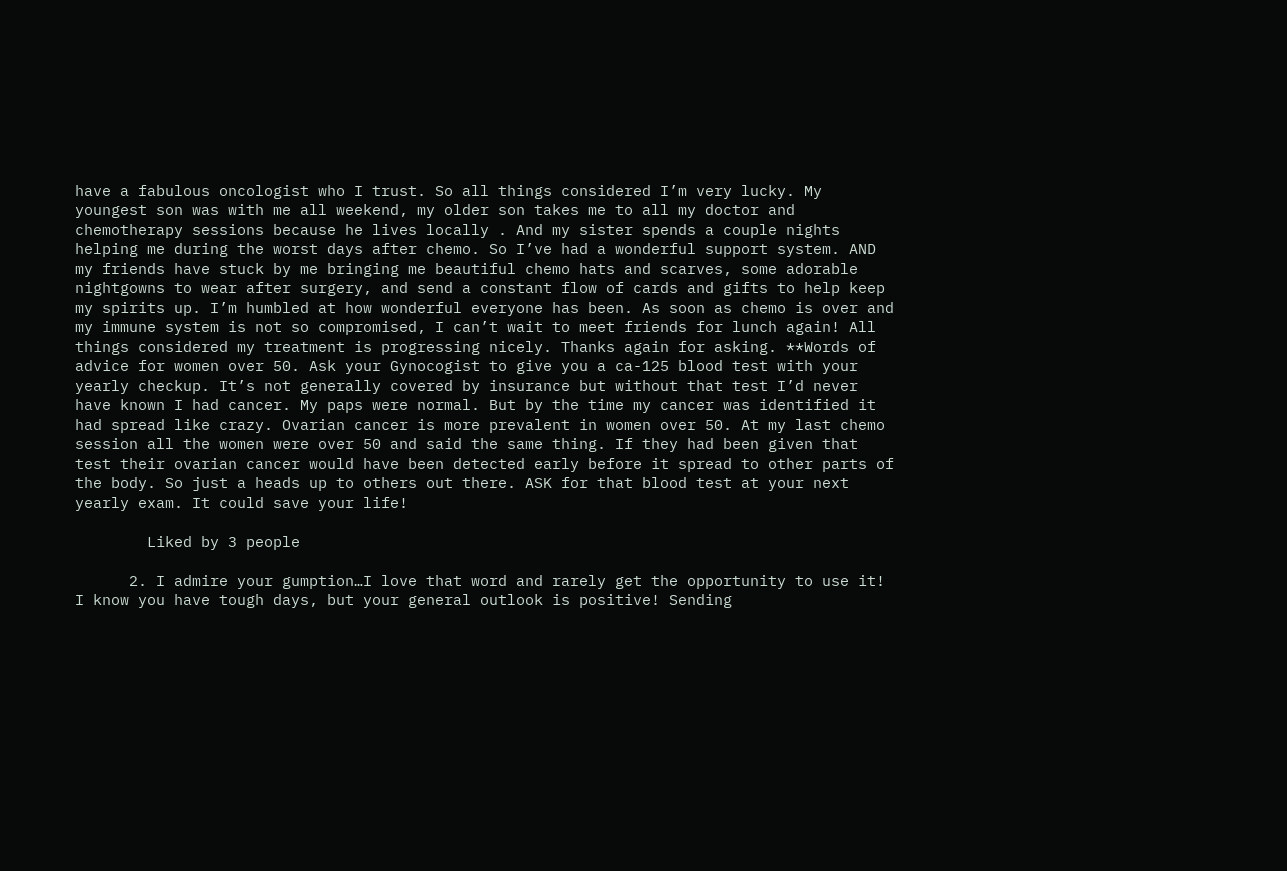have a fabulous oncologist who I trust. So all things considered I’m very lucky. My youngest son was with me all weekend, my older son takes me to all my doctor and chemotherapy sessions because he lives locally . And my sister spends a couple nights helping me during the worst days after chemo. So I’ve had a wonderful support system. AND my friends have stuck by me bringing me beautiful chemo hats and scarves, some adorable nightgowns to wear after surgery, and send a constant flow of cards and gifts to help keep my spirits up. I’m humbled at how wonderful everyone has been. As soon as chemo is over and my immune system is not so compromised, I can’t wait to meet friends for lunch again! All things considered my treatment is progressing nicely. Thanks again for asking. **Words of advice for women over 50. Ask your Gynocogist to give you a ca-125 blood test with your yearly checkup. It’s not generally covered by insurance but without that test I’d never have known I had cancer. My paps were normal. But by the time my cancer was identified it had spread like crazy. Ovarian cancer is more prevalent in women over 50. At my last chemo session all the women were over 50 and said the same thing. If they had been given that test their ovarian cancer would have been detected early before it spread to other parts of the body. So just a heads up to others out there. ASK for that blood test at your next yearly exam. It could save your life!

        Liked by 3 people

      2. I admire your gumption…I love that word and rarely get the opportunity to use it! I know you have tough days, but your general outlook is positive! Sending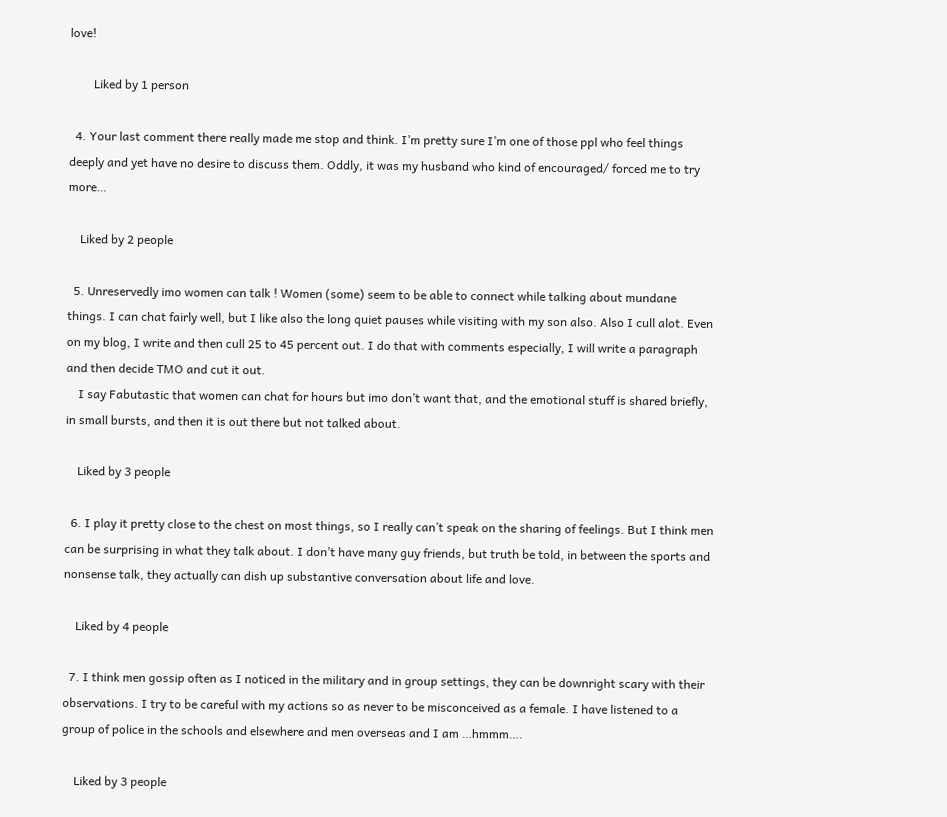love!

        Liked by 1 person

  4. Your last comment there really made me stop and think. I’m pretty sure I’m one of those ppl who feel things deeply and yet have no desire to discuss them. Oddly, it was my husband who kind of encouraged/ forced me to try more…

    Liked by 2 people

  5. Unreservedly imo women can talk ! Women (some) seem to be able to connect while talking about mundane things. I can chat fairly well, but I like also the long quiet pauses while visiting with my son also. Also I cull alot. Even on my blog, I write and then cull 25 to 45 percent out. I do that with comments especially, I will write a paragraph and then decide TMO and cut it out.
    I say Fabutastic that women can chat for hours but imo don’t want that, and the emotional stuff is shared briefly, in small bursts, and then it is out there but not talked about.

    Liked by 3 people

  6. I play it pretty close to the chest on most things, so I really can’t speak on the sharing of feelings. But I think men can be surprising in what they talk about. I don’t have many guy friends, but truth be told, in between the sports and nonsense talk, they actually can dish up substantive conversation about life and love.

    Liked by 4 people

  7. I think men gossip often as I noticed in the military and in group settings, they can be downright scary with their observations. I try to be careful with my actions so as never to be misconceived as a female. I have listened to a group of police in the schools and elsewhere and men overseas and I am …hmmm….

    Liked by 3 people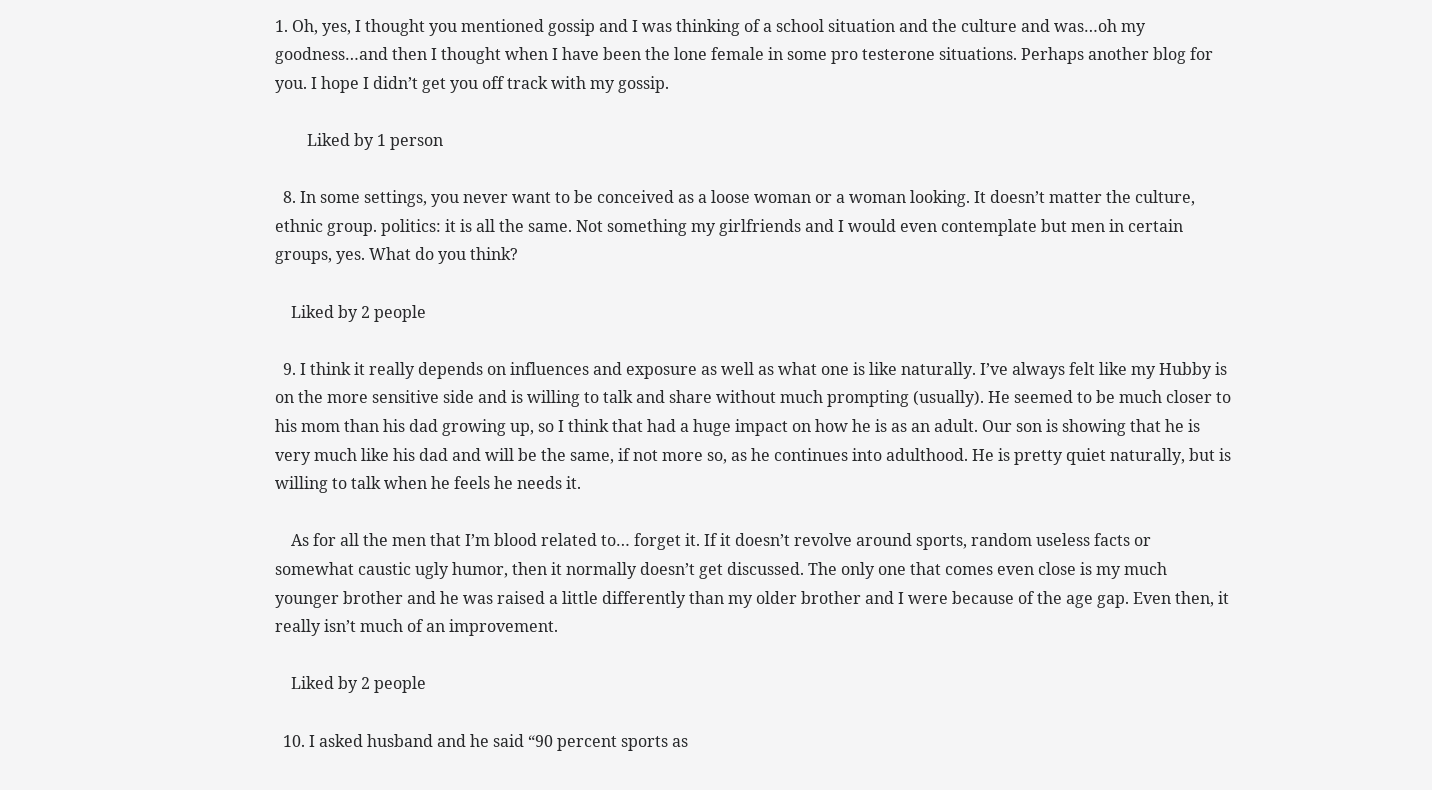1. Oh, yes, I thought you mentioned gossip and I was thinking of a school situation and the culture and was…oh my goodness…and then I thought when I have been the lone female in some pro testerone situations. Perhaps another blog for you. I hope I didn’t get you off track with my gossip.

        Liked by 1 person

  8. In some settings, you never want to be conceived as a loose woman or a woman looking. It doesn’t matter the culture, ethnic group. politics: it is all the same. Not something my girlfriends and I would even contemplate but men in certain groups, yes. What do you think?

    Liked by 2 people

  9. I think it really depends on influences and exposure as well as what one is like naturally. I’ve always felt like my Hubby is on the more sensitive side and is willing to talk and share without much prompting (usually). He seemed to be much closer to his mom than his dad growing up, so I think that had a huge impact on how he is as an adult. Our son is showing that he is very much like his dad and will be the same, if not more so, as he continues into adulthood. He is pretty quiet naturally, but is willing to talk when he feels he needs it.

    As for all the men that I’m blood related to… forget it. If it doesn’t revolve around sports, random useless facts or somewhat caustic ugly humor, then it normally doesn’t get discussed. The only one that comes even close is my much younger brother and he was raised a little differently than my older brother and I were because of the age gap. Even then, it really isn’t much of an improvement.

    Liked by 2 people

  10. I asked husband and he said “90 percent sports as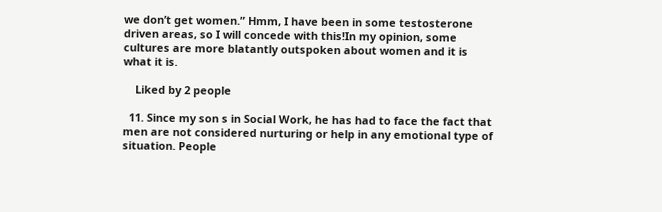we don’t get women.” Hmm, I have been in some testosterone driven areas, so I will concede with this!In my opinion, some cultures are more blatantly outspoken about women and it is what it is.

    Liked by 2 people

  11. Since my son s in Social Work, he has had to face the fact that men are not considered nurturing or help in any emotional type of situation. People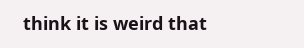think it is weird that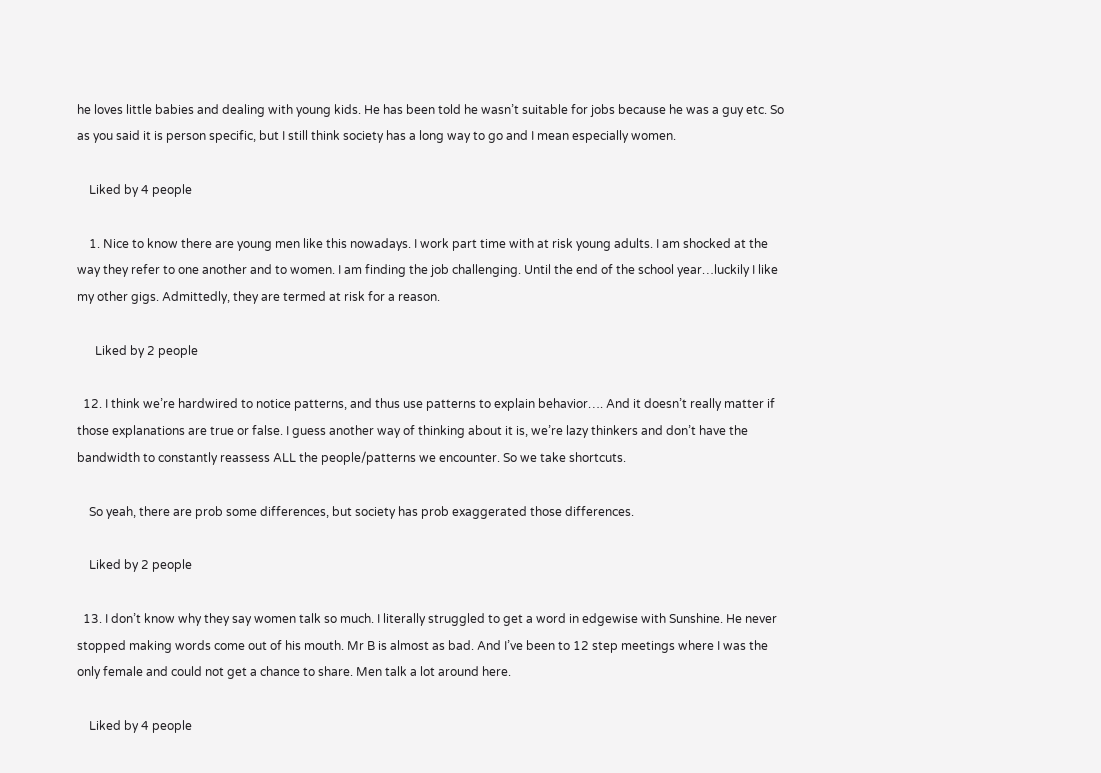he loves little babies and dealing with young kids. He has been told he wasn’t suitable for jobs because he was a guy etc. So as you said it is person specific, but I still think society has a long way to go and I mean especially women.

    Liked by 4 people

    1. Nice to know there are young men like this nowadays. I work part time with at risk young adults. I am shocked at the way they refer to one another and to women. I am finding the job challenging. Until the end of the school year…luckily I like my other gigs. Admittedly, they are termed at risk for a reason.

      Liked by 2 people

  12. I think we’re hardwired to notice patterns, and thus use patterns to explain behavior…. And it doesn’t really matter if those explanations are true or false. I guess another way of thinking about it is, we’re lazy thinkers and don’t have the bandwidth to constantly reassess ALL the people/patterns we encounter. So we take shortcuts.

    So yeah, there are prob some differences, but society has prob exaggerated those differences.

    Liked by 2 people

  13. I don’t know why they say women talk so much. I literally struggled to get a word in edgewise with Sunshine. He never stopped making words come out of his mouth. Mr B is almost as bad. And I’ve been to 12 step meetings where I was the only female and could not get a chance to share. Men talk a lot around here.

    Liked by 4 people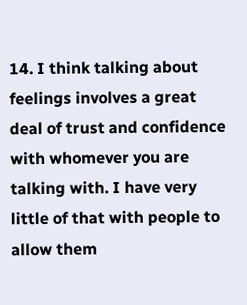14. I think talking about feelings involves a great deal of trust and confidence with whomever you are talking with. I have very little of that with people to allow them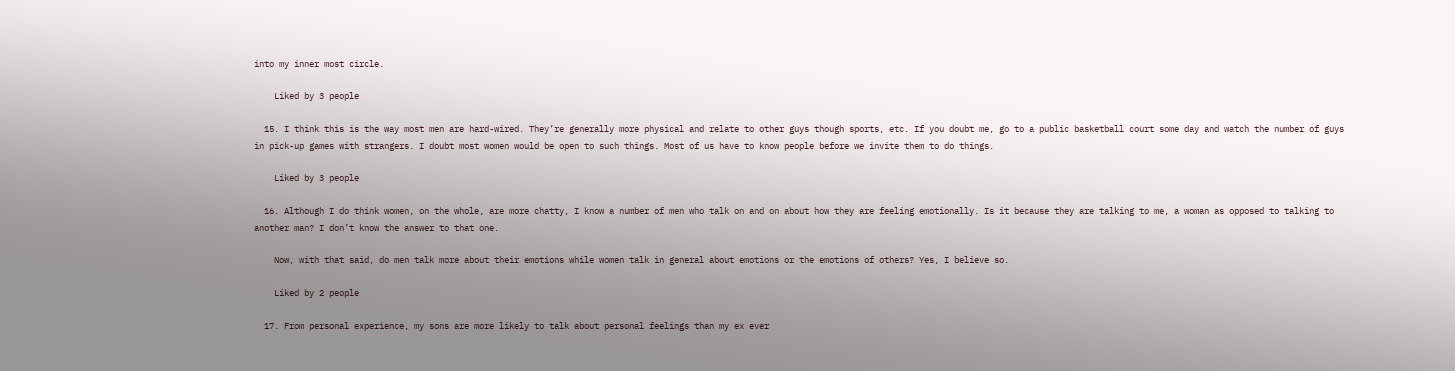into my inner most circle.

    Liked by 3 people

  15. I think this is the way most men are hard-wired. They’re generally more physical and relate to other guys though sports, etc. If you doubt me, go to a public basketball court some day and watch the number of guys in pick-up games with strangers. I doubt most women would be open to such things. Most of us have to know people before we invite them to do things.

    Liked by 3 people

  16. Although I do think women, on the whole, are more chatty, I know a number of men who talk on and on about how they are feeling emotionally. Is it because they are talking to me, a woman as opposed to talking to another man? I don’t know the answer to that one.

    Now, with that said, do men talk more about their emotions while women talk in general about emotions or the emotions of others? Yes, I believe so.

    Liked by 2 people

  17. From personal experience, my sons are more likely to talk about personal feelings than my ex ever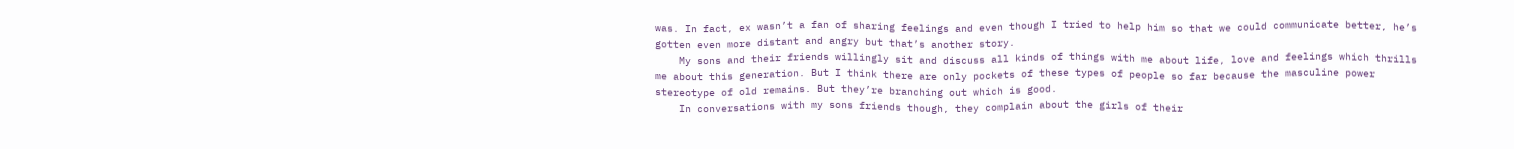was. In fact, ex wasn’t a fan of sharing feelings and even though I tried to help him so that we could communicate better, he’s gotten even more distant and angry but that’s another story.
    My sons and their friends willingly sit and discuss all kinds of things with me about life, love and feelings which thrills me about this generation. But I think there are only pockets of these types of people so far because the masculine power stereotype of old remains. But they’re branching out which is good.
    In conversations with my sons friends though, they complain about the girls of their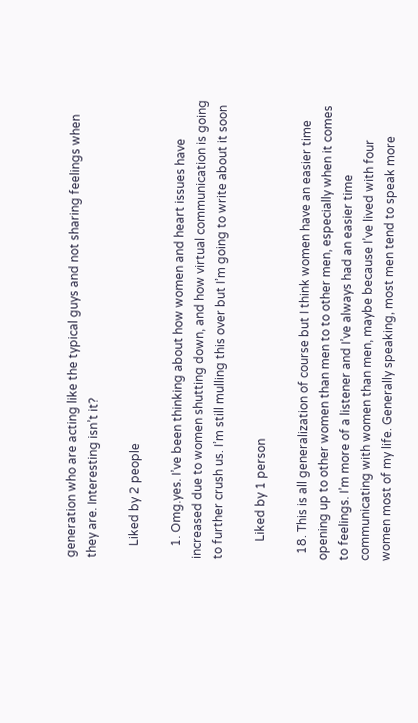generation who are acting like the typical guys and not sharing feelings when they are. Interesting isn’t it?

    Liked by 2 people

    1. Omg.yes. I’ve been thinking about how women and heart issues have increased due to women shutting down, and how virtual communication is going to further crush us. I’m still mulling this over but I’m going to write about it soon

      Liked by 1 person

  18. This is all generalization of course but I think women have an easier time opening up to other women than men to to other men, especially when it comes to feelings. I’m more of a listener and I’ve always had an easier time communicating with women than men, maybe because I’ve lived with four women most of my life. Generally speaking, most men tend to speak more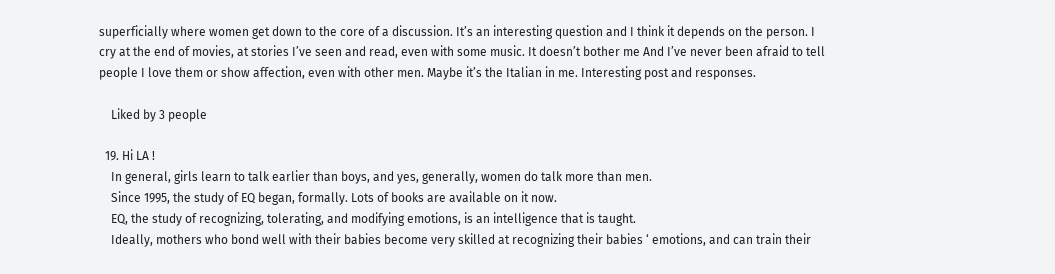superficially where women get down to the core of a discussion. It’s an interesting question and I think it depends on the person. I cry at the end of movies, at stories I’ve seen and read, even with some music. It doesn’t bother me And I’ve never been afraid to tell people I love them or show affection, even with other men. Maybe it’s the Italian in me. Interesting post and responses.

    Liked by 3 people

  19. Hi LA !
    In general, girls learn to talk earlier than boys, and yes, generally, women do talk more than men.
    Since 1995, the study of EQ began, formally. Lots of books are available on it now.
    EQ, the study of recognizing, tolerating, and modifying emotions, is an intelligence that is taught.
    Ideally, mothers who bond well with their babies become very skilled at recognizing their babies ‘ emotions, and can train their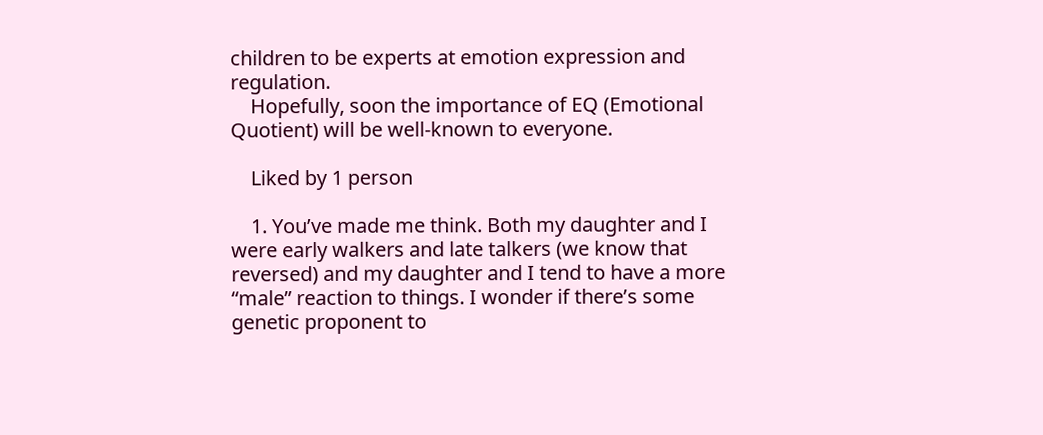children to be experts at emotion expression and regulation.
    Hopefully, soon the importance of EQ (Emotional Quotient) will be well-known to everyone.

    Liked by 1 person

    1. You’ve made me think. Both my daughter and I were early walkers and late talkers (we know that reversed) and my daughter and I tend to have a more “male” reaction to things. I wonder if there’s some genetic proponent to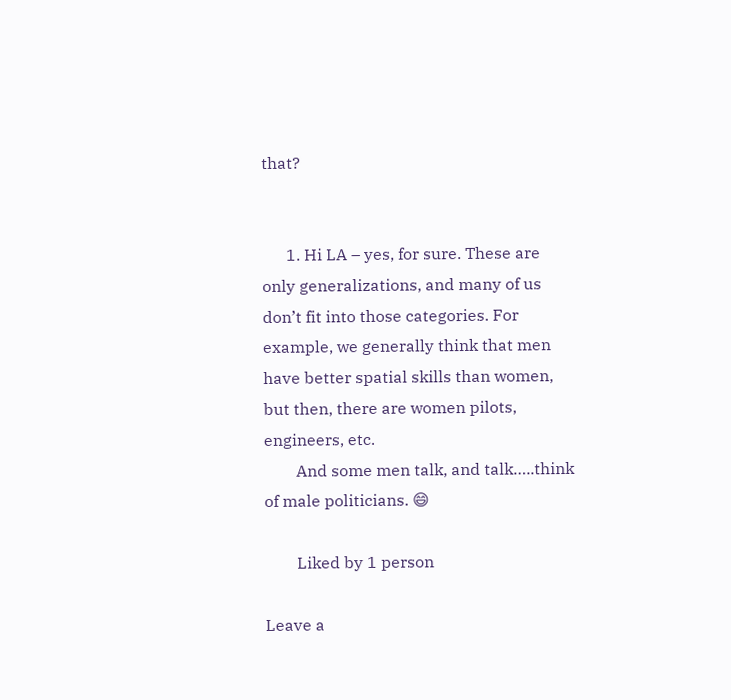that?


      1. Hi LA – yes, for sure. These are only generalizations, and many of us don’t fit into those categories. For example, we generally think that men have better spatial skills than women, but then, there are women pilots, engineers, etc.
        And some men talk, and talk…..think of male politicians. 😄

        Liked by 1 person

Leave a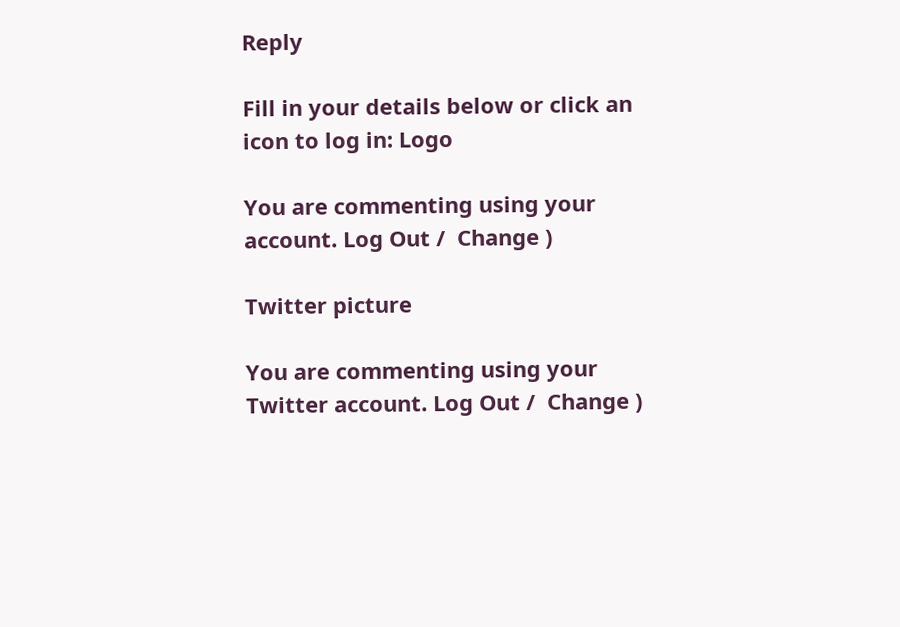Reply

Fill in your details below or click an icon to log in: Logo

You are commenting using your account. Log Out /  Change )

Twitter picture

You are commenting using your Twitter account. Log Out /  Change )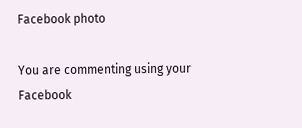Facebook photo

You are commenting using your Facebook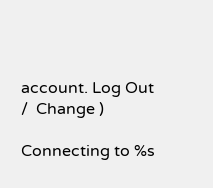account. Log Out /  Change )

Connecting to %s